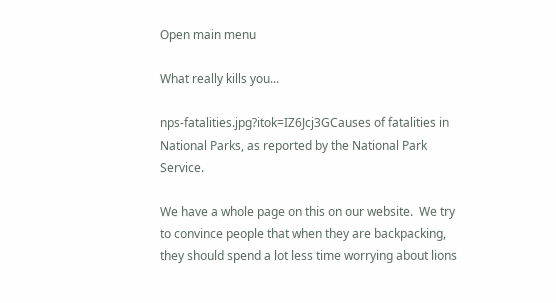Open main menu

What really kills you...

nps-fatalities.jpg?itok=IZ6Jcj3GCauses of fatalities in National Parks, as reported by the National Park Service.

We have a whole page on this on our website.  We try to convince people that when they are backpacking, they should spend a lot less time worrying about lions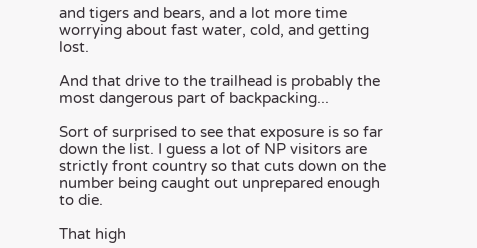and tigers and bears, and a lot more time worrying about fast water, cold, and getting lost.

And that drive to the trailhead is probably the most dangerous part of backpacking...

Sort of surprised to see that exposure is so far down the list. I guess a lot of NP visitors are strictly front country so that cuts down on the number being caught out unprepared enough to die.

That high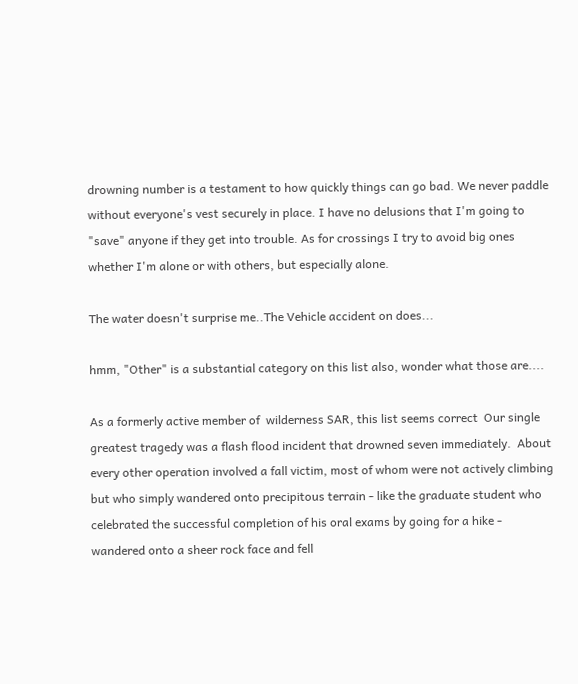drowning number is a testament to how quickly things can go bad. We never paddle without everyone's vest securely in place. I have no delusions that I'm going to "save" anyone if they get into trouble. As for crossings I try to avoid big ones whether I'm alone or with others, but especially alone.

The water doesn't surprise me..The Vehicle accident on does...

hmm, "Other" is a substantial category on this list also, wonder what those are....

As a formerly active member of  wilderness SAR, this list seems correct  Our single greatest tragedy was a flash flood incident that drowned seven immediately.  About every other operation involved a fall victim, most of whom were not actively climbing but who simply wandered onto precipitous terrain - like the graduate student who celebrated the successful completion of his oral exams by going for a hike - wandered onto a sheer rock face and fell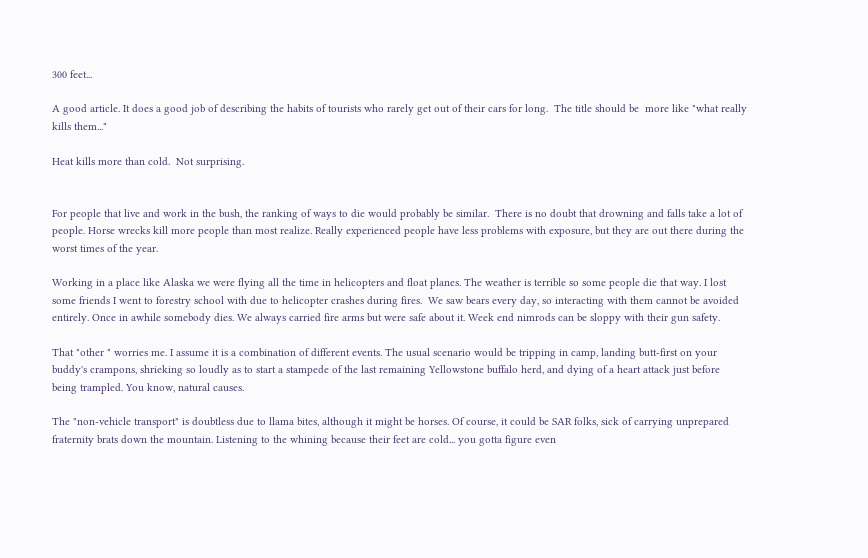300 feet...

A good article. It does a good job of describing the habits of tourists who rarely get out of their cars for long.  The title should be  more like "what really kills them..."

Heat kills more than cold.  Not surprising.


For people that live and work in the bush, the ranking of ways to die would probably be similar.  There is no doubt that drowning and falls take a lot of people. Horse wrecks kill more people than most realize. Really experienced people have less problems with exposure, but they are out there during the worst times of the year.

Working in a place like Alaska we were flying all the time in helicopters and float planes. The weather is terrible so some people die that way. I lost some friends I went to forestry school with due to helicopter crashes during fires.  We saw bears every day, so interacting with them cannot be avoided entirely. Once in awhile somebody dies. We always carried fire arms but were safe about it. Week end nimrods can be sloppy with their gun safety.

That "other " worries me. I assume it is a combination of different events. The usual scenario would be tripping in camp, landing butt-first on your buddy's crampons, shrieking so loudly as to start a stampede of the last remaining Yellowstone buffalo herd, and dying of a heart attack just before being trampled. You know, natural causes.

The "non-vehicle transport" is doubtless due to llama bites, although it might be horses. Of course, it could be SAR folks, sick of carrying unprepared fraternity brats down the mountain. Listening to the whining because their feet are cold... you gotta figure even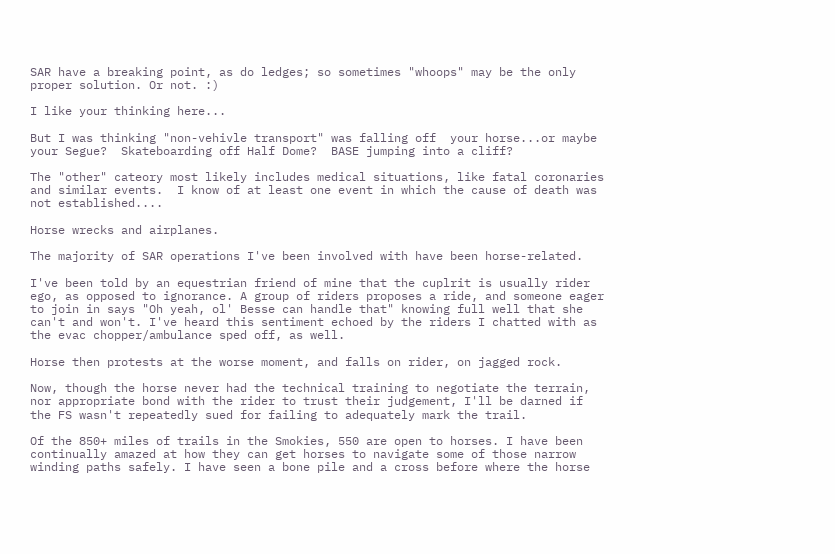SAR have a breaking point, as do ledges; so sometimes "whoops" may be the only proper solution. Or not. :)

I like your thinking here...

But I was thinking "non-vehivle transport" was falling off  your horse...or maybe your Segue?  Skateboarding off Half Dome?  BASE jumping into a cliff?

The "other" cateory most likely includes medical situations, like fatal coronaries and similar events.  I know of at least one event in which the cause of death was not established....

Horse wrecks and airplanes.

The majority of SAR operations I've been involved with have been horse-related.

I've been told by an equestrian friend of mine that the cuplrit is usually rider ego, as opposed to ignorance. A group of riders proposes a ride, and someone eager to join in says "Oh yeah, ol' Besse can handle that" knowing full well that she can't and won't. I've heard this sentiment echoed by the riders I chatted with as the evac chopper/ambulance sped off, as well.

Horse then protests at the worse moment, and falls on rider, on jagged rock.

Now, though the horse never had the technical training to negotiate the terrain, nor appropriate bond with the rider to trust their judgement, I'll be darned if the FS wasn't repeatedly sued for failing to adequately mark the trail.

Of the 850+ miles of trails in the Smokies, 550 are open to horses. I have been continually amazed at how they can get horses to navigate some of those narrow winding paths safely. I have seen a bone pile and a cross before where the horse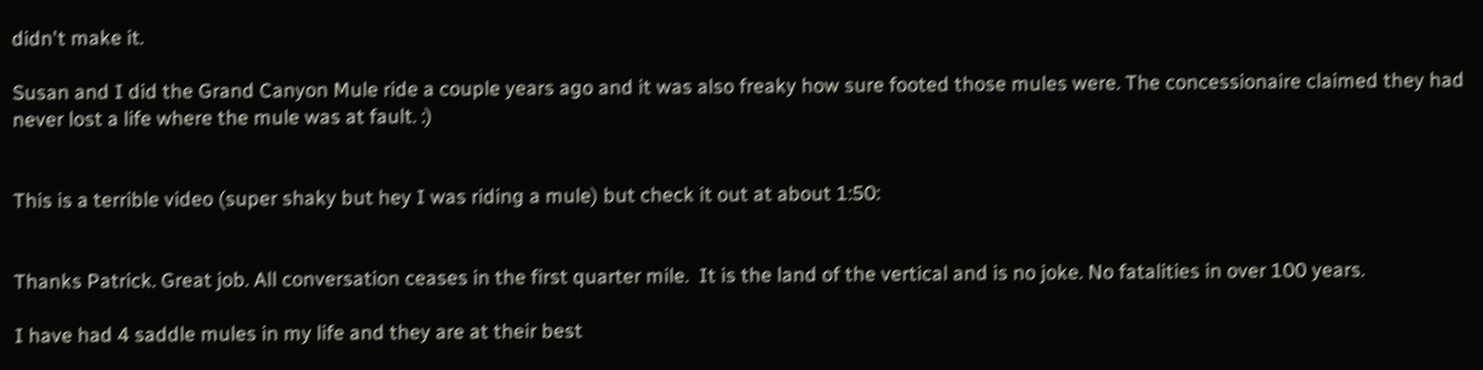didn't make it.

Susan and I did the Grand Canyon Mule ride a couple years ago and it was also freaky how sure footed those mules were. The concessionaire claimed they had never lost a life where the mule was at fault. :)


This is a terrible video (super shaky but hey I was riding a mule) but check it out at about 1:50:


Thanks Patrick. Great job. All conversation ceases in the first quarter mile.  It is the land of the vertical and is no joke. No fatalities in over 100 years.

I have had 4 saddle mules in my life and they are at their best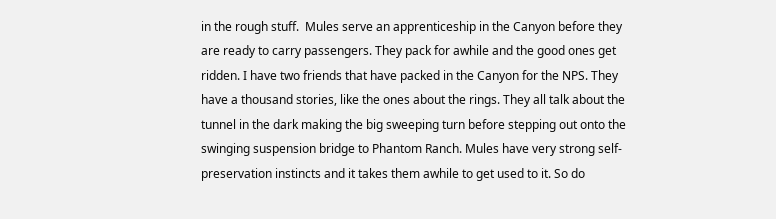in the rough stuff.  Mules serve an apprenticeship in the Canyon before they are ready to carry passengers. They pack for awhile and the good ones get ridden. I have two friends that have packed in the Canyon for the NPS. They have a thousand stories, like the ones about the rings. They all talk about the tunnel in the dark making the big sweeping turn before stepping out onto the swinging suspension bridge to Phantom Ranch. Mules have very strong self-preservation instincts and it takes them awhile to get used to it. So do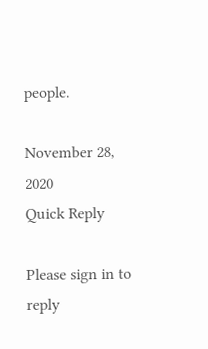people.

November 28, 2020
Quick Reply

Please sign in to reply